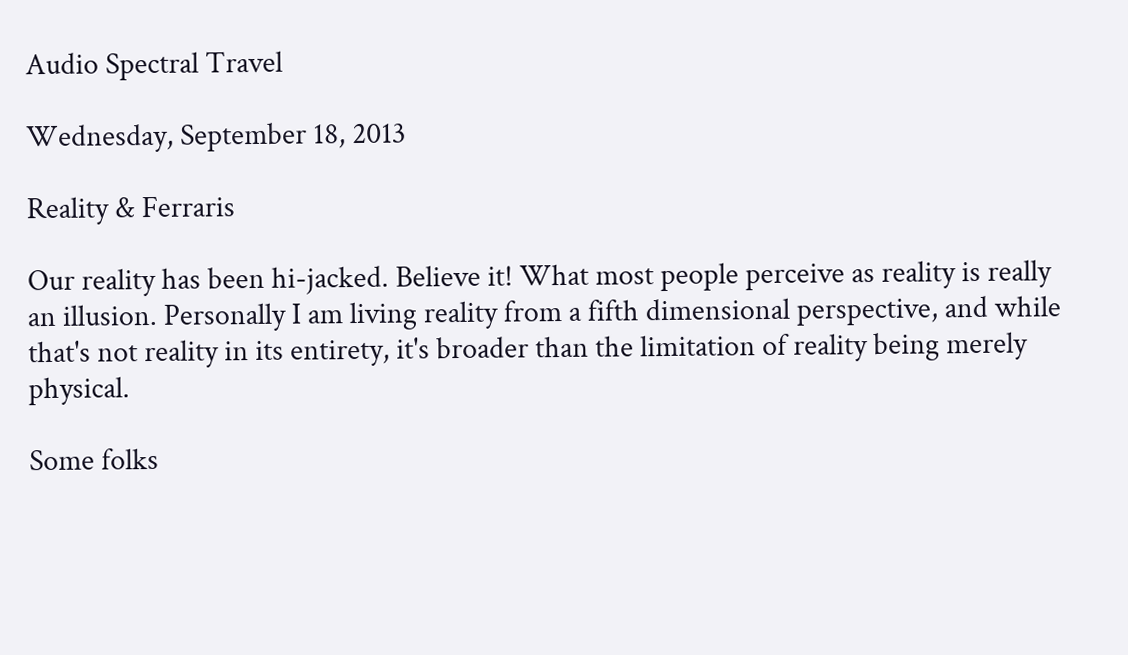Audio Spectral Travel

Wednesday, September 18, 2013

Reality & Ferraris

Our reality has been hi-jacked. Believe it! What most people perceive as reality is really an illusion. Personally I am living reality from a fifth dimensional perspective, and while that's not reality in its entirety, it's broader than the limitation of reality being merely physical.

Some folks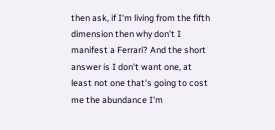then ask, if I'm living from the fifth dimension then why don't I manifest a Ferrari? And the short answer is I don't want one, at least not one that's going to cost me the abundance I'm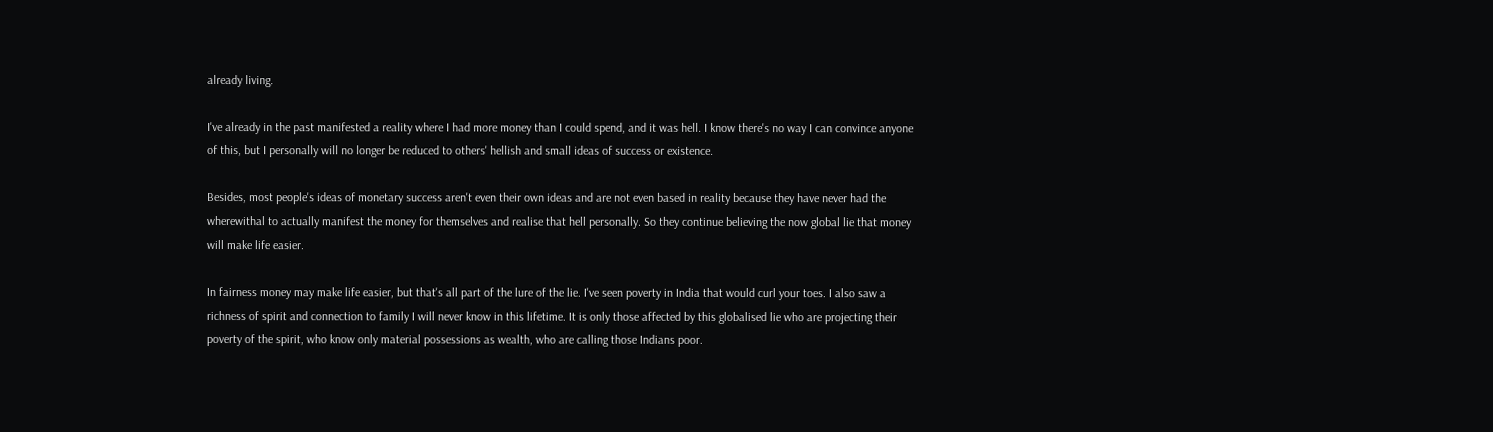already living.

I've already in the past manifested a reality where I had more money than I could spend, and it was hell. I know there's no way I can convince anyone of this, but I personally will no longer be reduced to others' hellish and small ideas of success or existence.

Besides, most people's ideas of monetary success aren't even their own ideas and are not even based in reality because they have never had the wherewithal to actually manifest the money for themselves and realise that hell personally. So they continue believing the now global lie that money will make life easier.

In fairness money may make life easier, but that's all part of the lure of the lie. I've seen poverty in India that would curl your toes. I also saw a richness of spirit and connection to family I will never know in this lifetime. It is only those affected by this globalised lie who are projecting their poverty of the spirit, who know only material possessions as wealth, who are calling those Indians poor.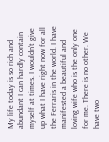My life today is so rich and abundant I can hardly contain myself at times. I wouldn't give up what I have right now for all the Ferraris in the world. I have manifested a beautiful and loving wife who is the only one for me. There is no other. We have two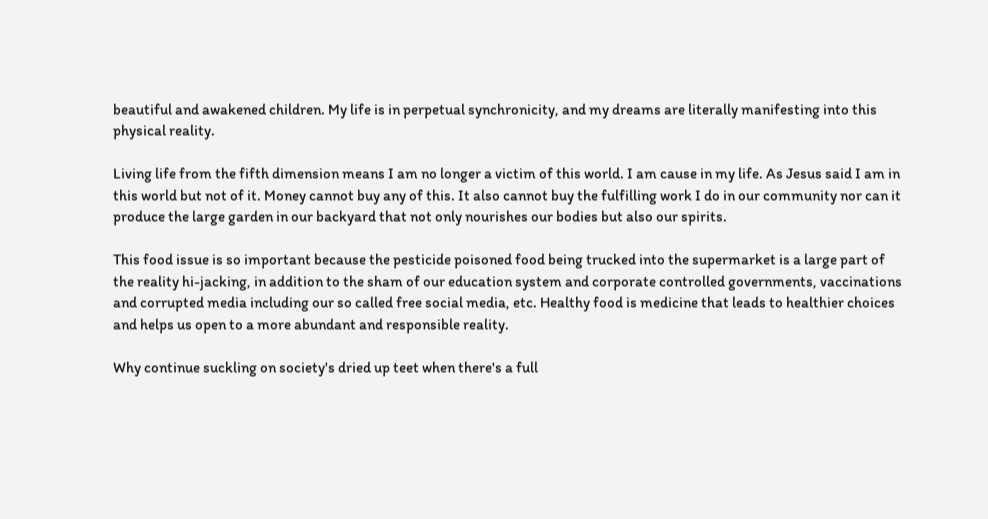beautiful and awakened children. My life is in perpetual synchronicity, and my dreams are literally manifesting into this physical reality.

Living life from the fifth dimension means I am no longer a victim of this world. I am cause in my life. As Jesus said I am in this world but not of it. Money cannot buy any of this. It also cannot buy the fulfilling work I do in our community nor can it produce the large garden in our backyard that not only nourishes our bodies but also our spirits.

This food issue is so important because the pesticide poisoned food being trucked into the supermarket is a large part of the reality hi-jacking, in addition to the sham of our education system and corporate controlled governments, vaccinations and corrupted media including our so called free social media, etc. Healthy food is medicine that leads to healthier choices and helps us open to a more abundant and responsible reality.

Why continue suckling on society's dried up teet when there's a full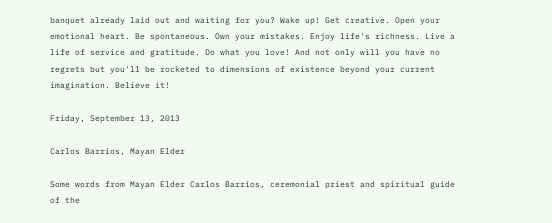banquet already laid out and waiting for you? Wake up! Get creative. Open your emotional heart. Be spontaneous. Own your mistakes. Enjoy life's richness. Live a life of service and gratitude. Do what you love! And not only will you have no regrets but you'll be rocketed to dimensions of existence beyond your current imagination. Believe it!

Friday, September 13, 2013

Carlos Barrios, Mayan Elder

Some words from Mayan Elder Carlos Barrios, ceremonial priest and spiritual guide of the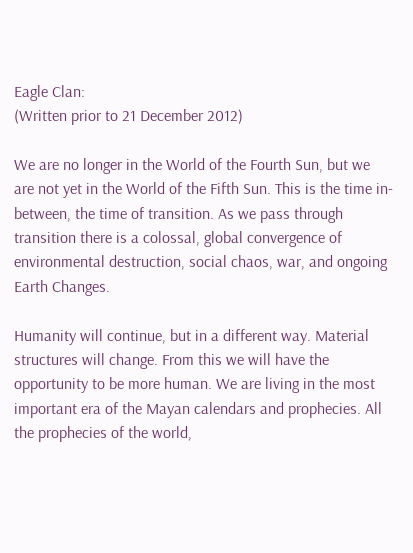Eagle Clan:
(Written prior to 21 December 2012)

We are no longer in the World of the Fourth Sun, but we are not yet in the World of the Fifth Sun. This is the time in-between, the time of transition. As we pass through transition there is a colossal, global convergence of environmental destruction, social chaos, war, and ongoing Earth Changes.

Humanity will continue, but in a different way. Material structures will change. From this we will have the opportunity to be more human. We are living in the most important era of the Mayan calendars and prophecies. All the prophecies of the world,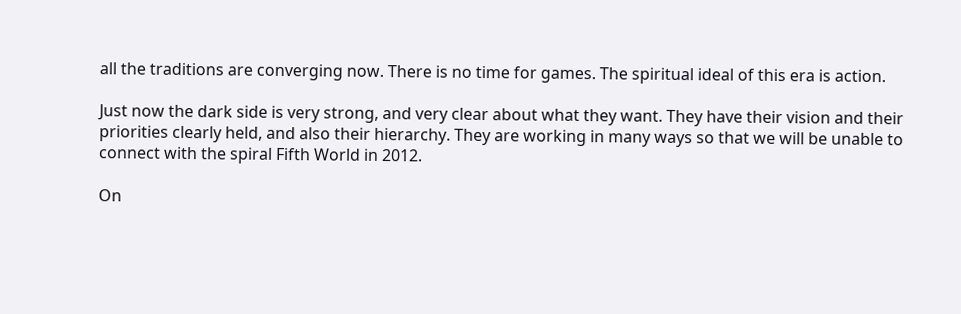all the traditions are converging now. There is no time for games. The spiritual ideal of this era is action.

Just now the dark side is very strong, and very clear about what they want. They have their vision and their priorities clearly held, and also their hierarchy. They are working in many ways so that we will be unable to connect with the spiral Fifth World in 2012.

On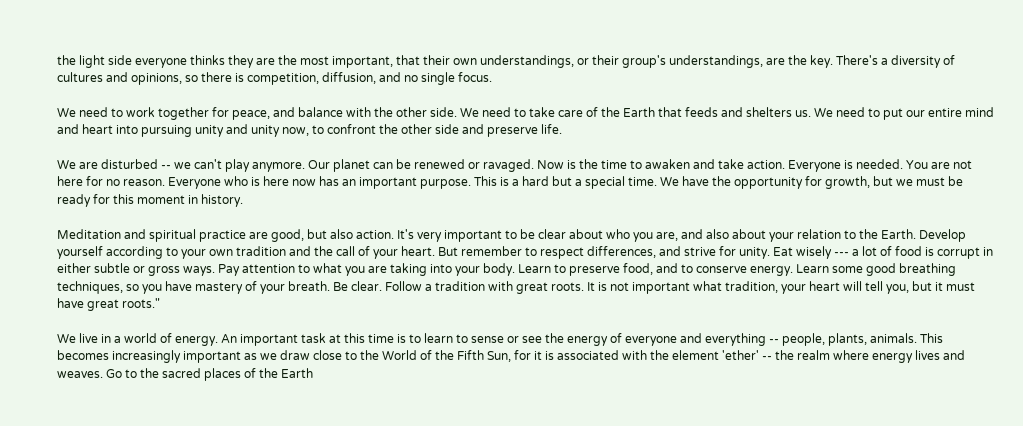the light side everyone thinks they are the most important, that their own understandings, or their group's understandings, are the key. There's a diversity of cultures and opinions, so there is competition, diffusion, and no single focus.

We need to work together for peace, and balance with the other side. We need to take care of the Earth that feeds and shelters us. We need to put our entire mind and heart into pursuing unity and unity now, to confront the other side and preserve life.

We are disturbed -- we can't play anymore. Our planet can be renewed or ravaged. Now is the time to awaken and take action. Everyone is needed. You are not here for no reason. Everyone who is here now has an important purpose. This is a hard but a special time. We have the opportunity for growth, but we must be ready for this moment in history.

Meditation and spiritual practice are good, but also action. It's very important to be clear about who you are, and also about your relation to the Earth. Develop yourself according to your own tradition and the call of your heart. But remember to respect differences, and strive for unity. Eat wisely --- a lot of food is corrupt in either subtle or gross ways. Pay attention to what you are taking into your body. Learn to preserve food, and to conserve energy. Learn some good breathing techniques, so you have mastery of your breath. Be clear. Follow a tradition with great roots. It is not important what tradition, your heart will tell you, but it must have great roots."

We live in a world of energy. An important task at this time is to learn to sense or see the energy of everyone and everything -- people, plants, animals. This becomes increasingly important as we draw close to the World of the Fifth Sun, for it is associated with the element 'ether' -- the realm where energy lives and weaves. Go to the sacred places of the Earth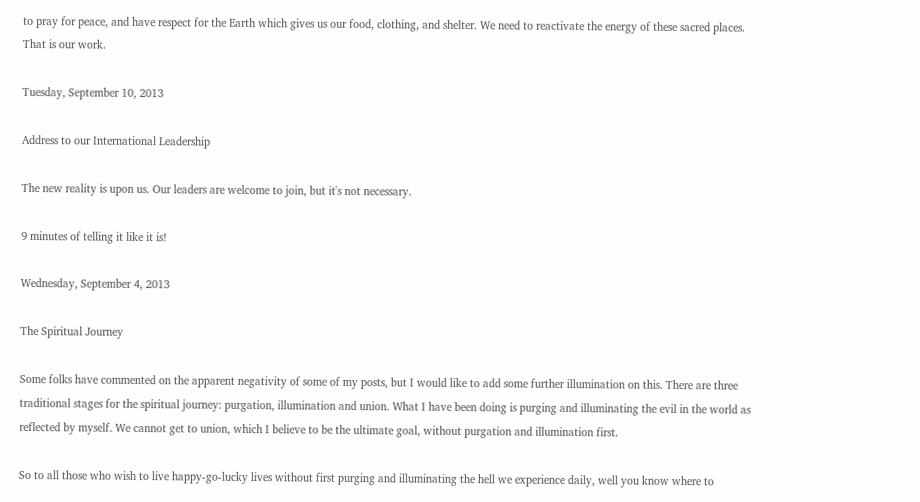to pray for peace, and have respect for the Earth which gives us our food, clothing, and shelter. We need to reactivate the energy of these sacred places. That is our work.

Tuesday, September 10, 2013

Address to our International Leadership

The new reality is upon us. Our leaders are welcome to join, but it's not necessary.

9 minutes of telling it like it is!

Wednesday, September 4, 2013

The Spiritual Journey

Some folks have commented on the apparent negativity of some of my posts, but I would like to add some further illumination on this. There are three traditional stages for the spiritual journey: purgation, illumination and union. What I have been doing is purging and illuminating the evil in the world as reflected by myself. We cannot get to union, which I believe to be the ultimate goal, without purgation and illumination first.

So to all those who wish to live happy-go-lucky lives without first purging and illuminating the hell we experience daily, well you know where to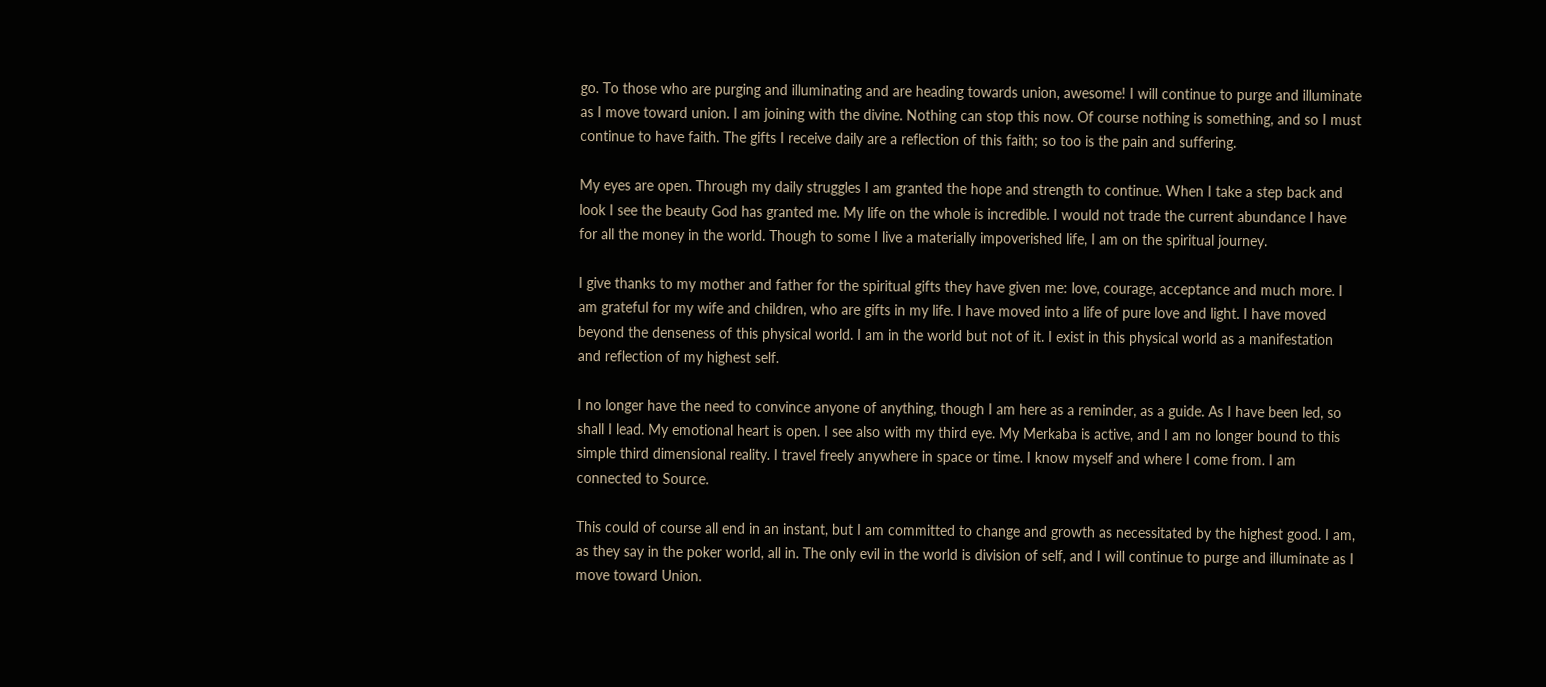go. To those who are purging and illuminating and are heading towards union, awesome! I will continue to purge and illuminate as I move toward union. I am joining with the divine. Nothing can stop this now. Of course nothing is something, and so I must continue to have faith. The gifts I receive daily are a reflection of this faith; so too is the pain and suffering.

My eyes are open. Through my daily struggles I am granted the hope and strength to continue. When I take a step back and look I see the beauty God has granted me. My life on the whole is incredible. I would not trade the current abundance I have for all the money in the world. Though to some I live a materially impoverished life, I am on the spiritual journey.

I give thanks to my mother and father for the spiritual gifts they have given me: love, courage, acceptance and much more. I am grateful for my wife and children, who are gifts in my life. I have moved into a life of pure love and light. I have moved beyond the denseness of this physical world. I am in the world but not of it. I exist in this physical world as a manifestation and reflection of my highest self.

I no longer have the need to convince anyone of anything, though I am here as a reminder, as a guide. As I have been led, so shall I lead. My emotional heart is open. I see also with my third eye. My Merkaba is active, and I am no longer bound to this simple third dimensional reality. I travel freely anywhere in space or time. I know myself and where I come from. I am connected to Source.

This could of course all end in an instant, but I am committed to change and growth as necessitated by the highest good. I am, as they say in the poker world, all in. The only evil in the world is division of self, and I will continue to purge and illuminate as I move toward Union.